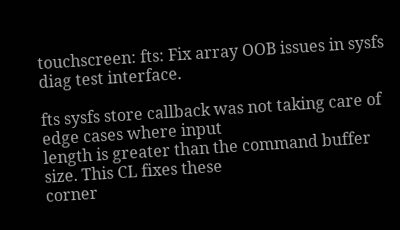touchscreen: fts: Fix array OOB issues in sysfs diag test interface.

fts sysfs store callback was not taking care of edge cases where input
length is greater than the command buffer size. This CL fixes these
corner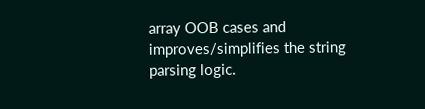array OOB cases and improves/simplifies the string parsing logic.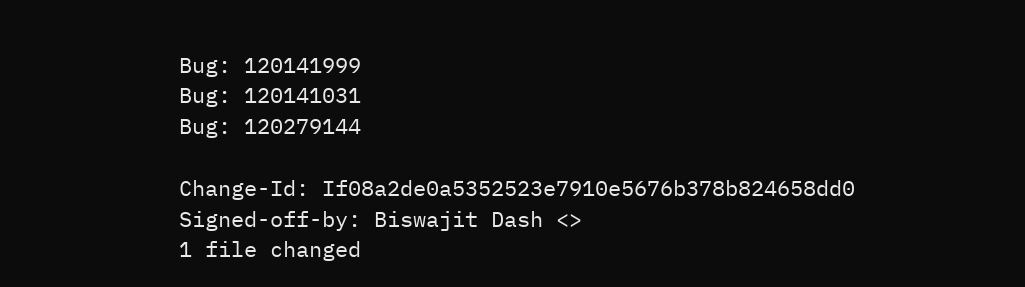Bug: 120141999
Bug: 120141031
Bug: 120279144

Change-Id: If08a2de0a5352523e7910e5676b378b824658dd0
Signed-off-by: Biswajit Dash <>
1 file changed